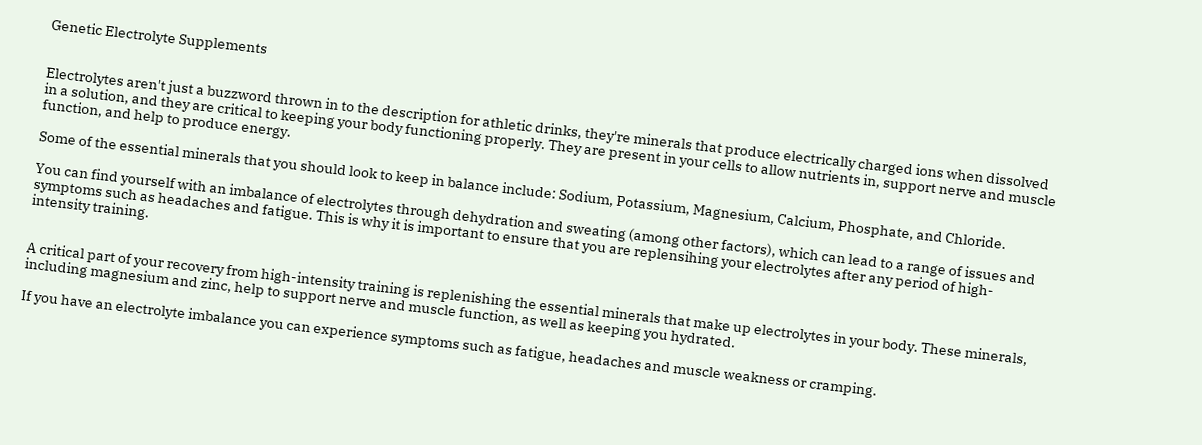Genetic Electrolyte Supplements


Electrolytes aren't just a buzzword thrown in to the description for athletic drinks, they're minerals that produce electrically charged ions when dissolved in a solution, and they are critical to keeping your body functioning properly. They are present in your cells to allow nutrients in, support nerve and muscle function, and help to produce energy.

Some of the essential minerals that you should look to keep in balance include: Sodium, Potassium, Magnesium, Calcium, Phosphate, and Chloride.

You can find yourself with an imbalance of electrolytes through dehydration and sweating (among other factors), which can lead to a range of issues and symptoms such as headaches and fatigue. This is why it is important to ensure that you are replensihing your electrolytes after any period of high-intensity training.


A critical part of your recovery from high-intensity training is replenishing the essential minerals that make up electrolytes in your body. These minerals, including magnesium and zinc, help to support nerve and muscle function, as well as keeping you hydrated.

If you have an electrolyte imbalance you can experience symptoms such as fatigue, headaches and muscle weakness or cramping.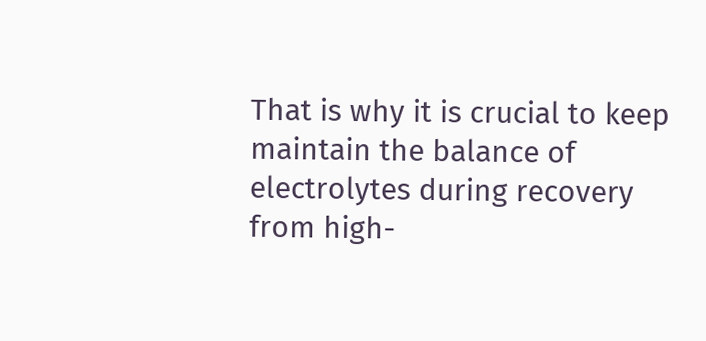That is why it is crucial to keep maintain the balance of electrolytes during recovery from high-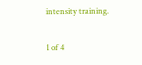intensity training.

1 of 4